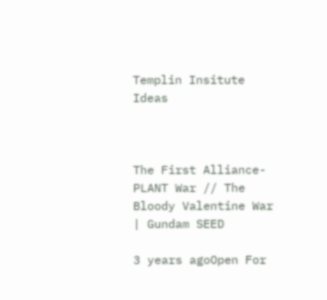Templin Insitute Ideas



The First Alliance-PLANT War // The Bloody Valentine War | Gundam SEED

3 years agoOpen For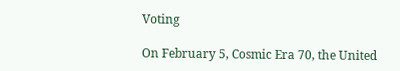Voting

On February 5, Cosmic Era 70, the United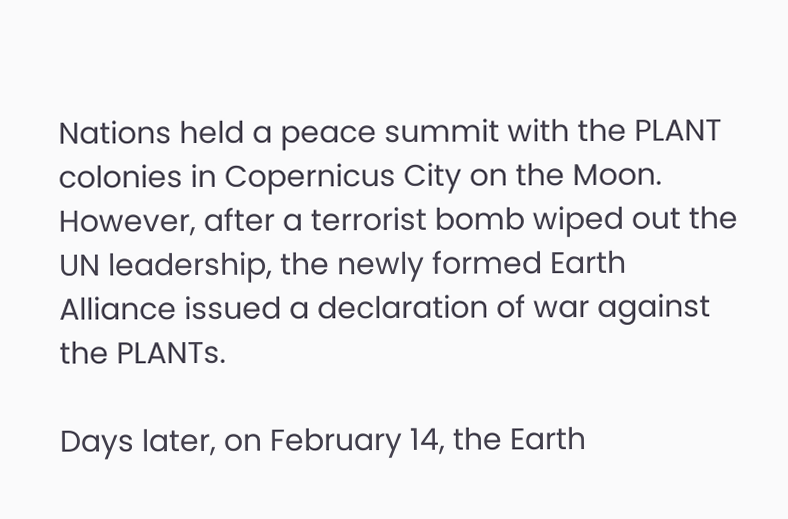Nations held a peace summit with the PLANT colonies in Copernicus City on the Moon. However, after a terrorist bomb wiped out the UN leadership, the newly formed Earth Alliance issued a declaration of war against the PLANTs.

Days later, on February 14, the Earth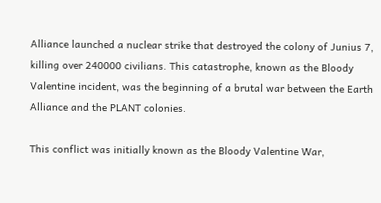Alliance launched a nuclear strike that destroyed the colony of Junius 7, killing over 240000 civilians. This catastrophe, known as the Bloody Valentine incident, was the beginning of a brutal war between the Earth Alliance and the PLANT colonies.

This conflict was initially known as the Bloody Valentine War,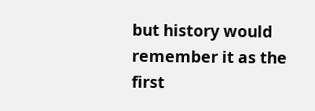but history would remember it as the first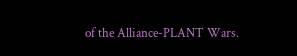of the Alliance-PLANT Wars.